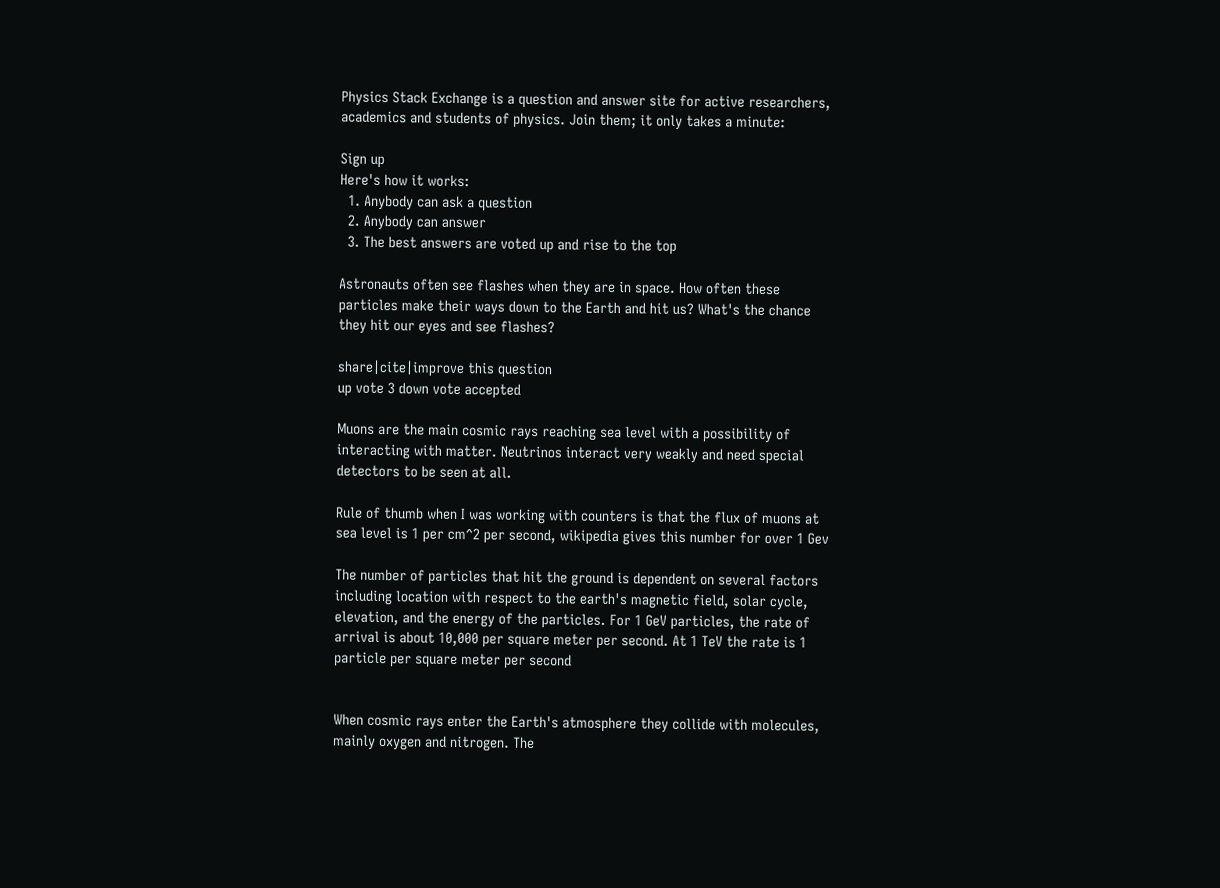Physics Stack Exchange is a question and answer site for active researchers, academics and students of physics. Join them; it only takes a minute:

Sign up
Here's how it works:
  1. Anybody can ask a question
  2. Anybody can answer
  3. The best answers are voted up and rise to the top

Astronauts often see flashes when they are in space. How often these particles make their ways down to the Earth and hit us? What's the chance they hit our eyes and see flashes?

share|cite|improve this question
up vote 3 down vote accepted

Muons are the main cosmic rays reaching sea level with a possibility of interacting with matter. Neutrinos interact very weakly and need special detectors to be seen at all.

Rule of thumb when I was working with counters is that the flux of muons at sea level is 1 per cm^2 per second, wikipedia gives this number for over 1 Gev

The number of particles that hit the ground is dependent on several factors including location with respect to the earth's magnetic field, solar cycle, elevation, and the energy of the particles. For 1 GeV particles, the rate of arrival is about 10,000 per square meter per second. At 1 TeV the rate is 1 particle per square meter per second


When cosmic rays enter the Earth's atmosphere they collide with molecules, mainly oxygen and nitrogen. The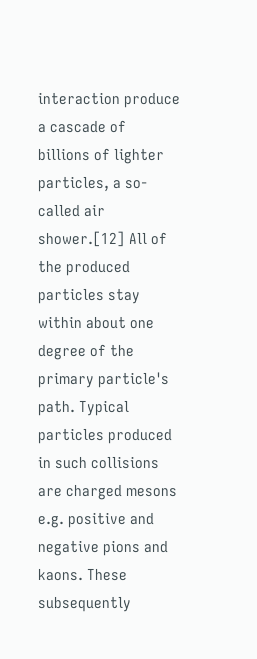interaction produce a cascade of billions of lighter particles, a so-called air shower.[12] All of the produced particles stay within about one degree of the primary particle's path. Typical particles produced in such collisions are charged mesons e.g. positive and negative pions and kaons. These subsequently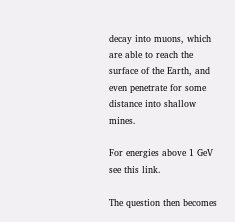decay into muons, which are able to reach the surface of the Earth, and even penetrate for some distance into shallow mines.

For energies above 1 GeV see this link.

The question then becomes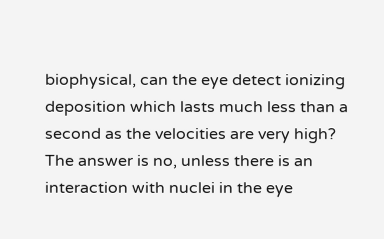biophysical, can the eye detect ionizing deposition which lasts much less than a second as the velocities are very high? The answer is no, unless there is an interaction with nuclei in the eye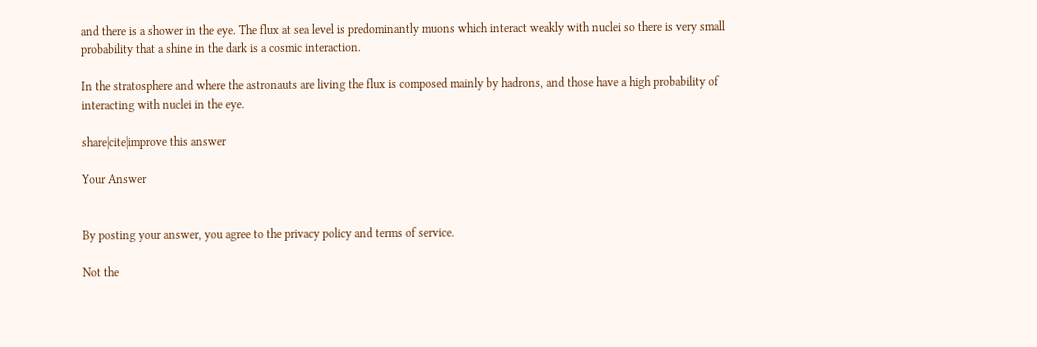and there is a shower in the eye. The flux at sea level is predominantly muons which interact weakly with nuclei so there is very small probability that a shine in the dark is a cosmic interaction.

In the stratosphere and where the astronauts are living the flux is composed mainly by hadrons, and those have a high probability of interacting with nuclei in the eye.

share|cite|improve this answer

Your Answer


By posting your answer, you agree to the privacy policy and terms of service.

Not the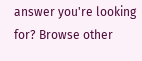answer you're looking for? Browse other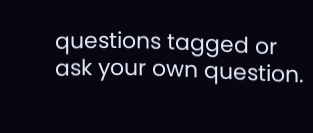questions tagged or ask your own question.